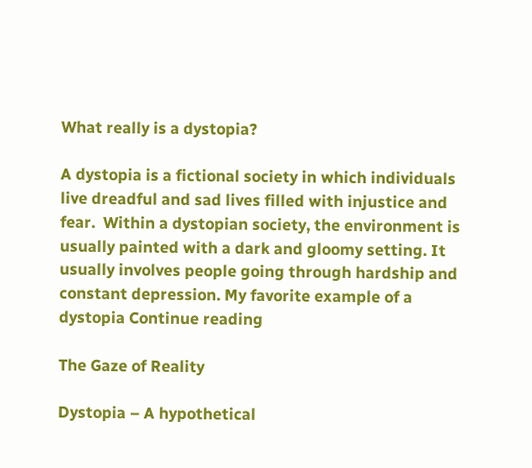What really is a dystopia?

A dystopia is a fictional society in which individuals live dreadful and sad lives filled with injustice and fear.  Within a dystopian society, the environment is usually painted with a dark and gloomy setting. It usually involves people going through hardship and constant depression. My favorite example of a dystopia Continue reading

The Gaze of Reality

Dystopia – A hypothetical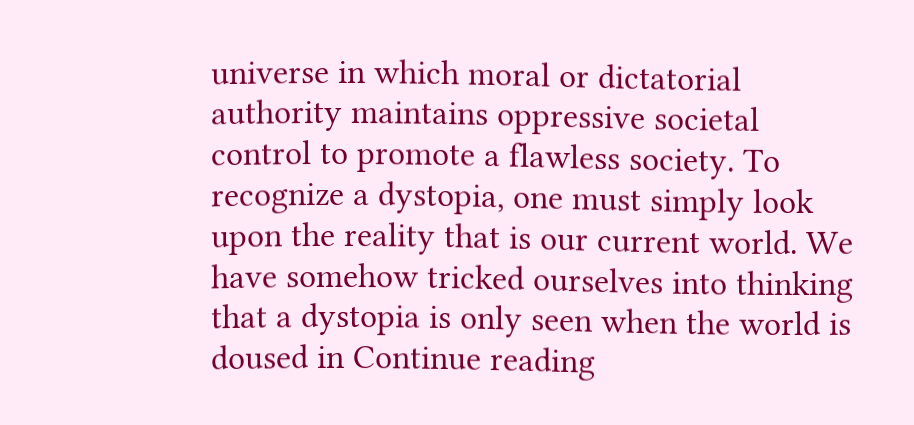universe in which moral or dictatorial authority maintains oppressive societal control to promote a flawless society. To recognize a dystopia, one must simply look upon the reality that is our current world. We have somehow tricked ourselves into thinking that a dystopia is only seen when the world is doused in Continue reading